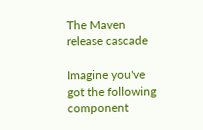The Maven release cascade

Imagine you've got the following component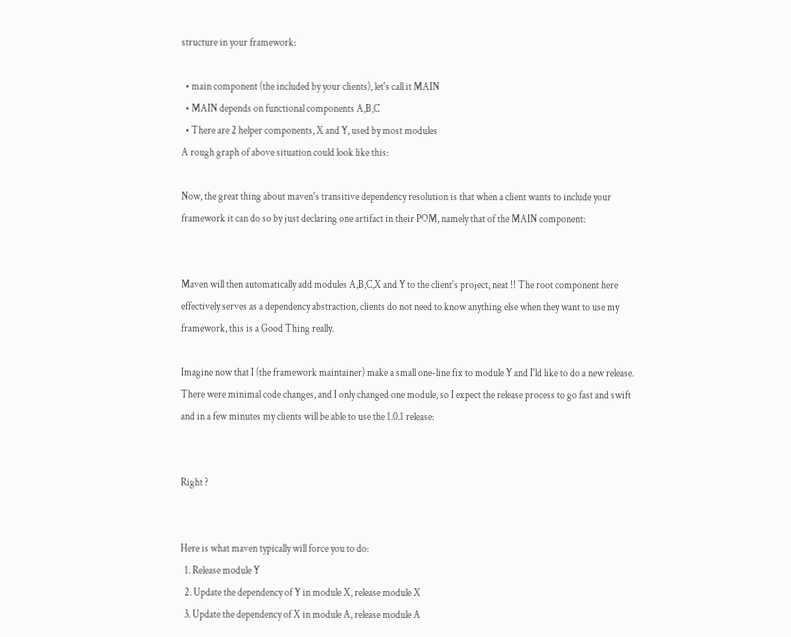structure in your framework:

  • main component (the included by your clients), let's call it MAIN
  • MAIN depends on functional components A,B,C
  • There are 2 helper components, X and Y, used by most modules
A rough graph of above situation could look like this:

Now, the great thing about maven's transitive dependency resolution is that when a client wants to include your framework it can do so by just declaring one artifact in their POM, namely that of the MAIN component:


Maven will then automatically add modules A,B,C,X and Y to the client's project, neat !! The root component here effectively serves as a dependency abstraction, clients do not need to know anything else when they want to use my framework, this is a Good Thing really.

Imagine now that I (the framework maintainer) make a small one-line fix to module Y and I'ld like to do a new release. There were minimal code changes, and I only changed one module, so I expect the release process to go fast and swift and in a few minutes my clients will be able to use the 1.0.1 release:


Right ?


Here is what maven typically will force you to do:
  1. Release module Y
  2. Update the dependency of Y in module X, release module X
  3. Update the dependency of X in module A, release module A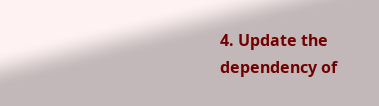4. Update the dependency of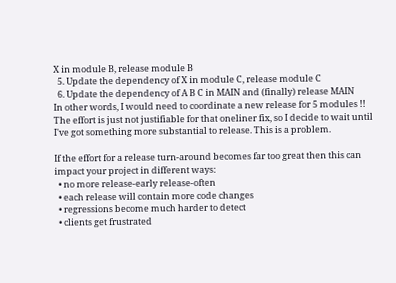X in module B, release module B
  5. Update the dependency of X in module C, release module C
  6. Update the dependency of A B C in MAIN and (finally) release MAIN
In other words, I would need to coordinate a new release for 5 modules !! The effort is just not justifiable for that oneliner fix, so I decide to wait until I've got something more substantial to release. This is a problem.

If the effort for a release turn-around becomes far too great then this can impact your project in different ways:
  • no more release-early release-often
  • each release will contain more code changes
  • regressions become much harder to detect
  • clients get frustrated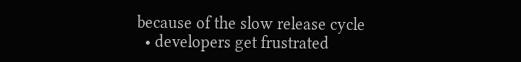because of the slow release cycle
  • developers get frustrated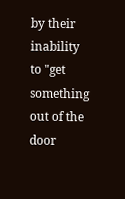by their inability to "get something out of the door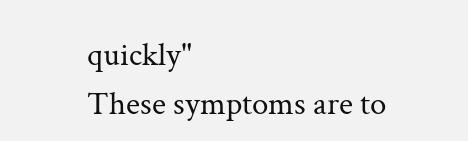quickly"
These symptoms are to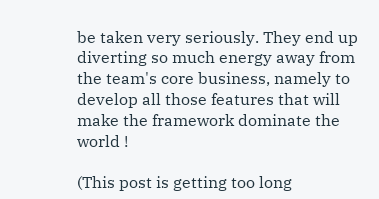be taken very seriously. They end up diverting so much energy away from the team's core business, namely to develop all those features that will make the framework dominate the world !

(This post is getting too long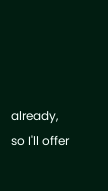already, so I'll offer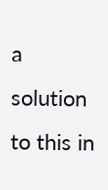a solution to this in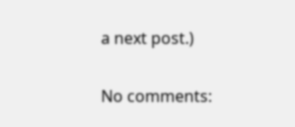a next post.)

No comments: